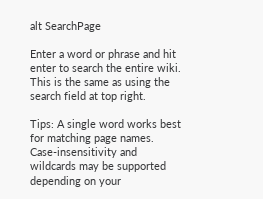alt SearchPage

Enter a word or phrase and hit enter to search the entire wiki. This is the same as using the search field at top right.

Tips: A single word works best for matching page names. Case-insensitivity and wildcards may be supported depending on your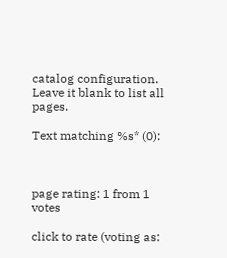catalog configuration. Leave it blank to list all pages.

Text matching %s* (0):



page rating: 1 from 1 votes

click to rate (voting as: